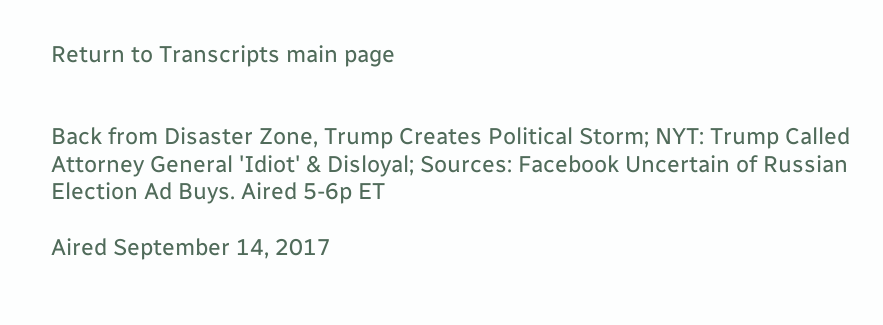Return to Transcripts main page


Back from Disaster Zone, Trump Creates Political Storm; NYT: Trump Called Attorney General 'Idiot' & Disloyal; Sources: Facebook Uncertain of Russian Election Ad Buys. Aired 5-6p ET

Aired September 14, 2017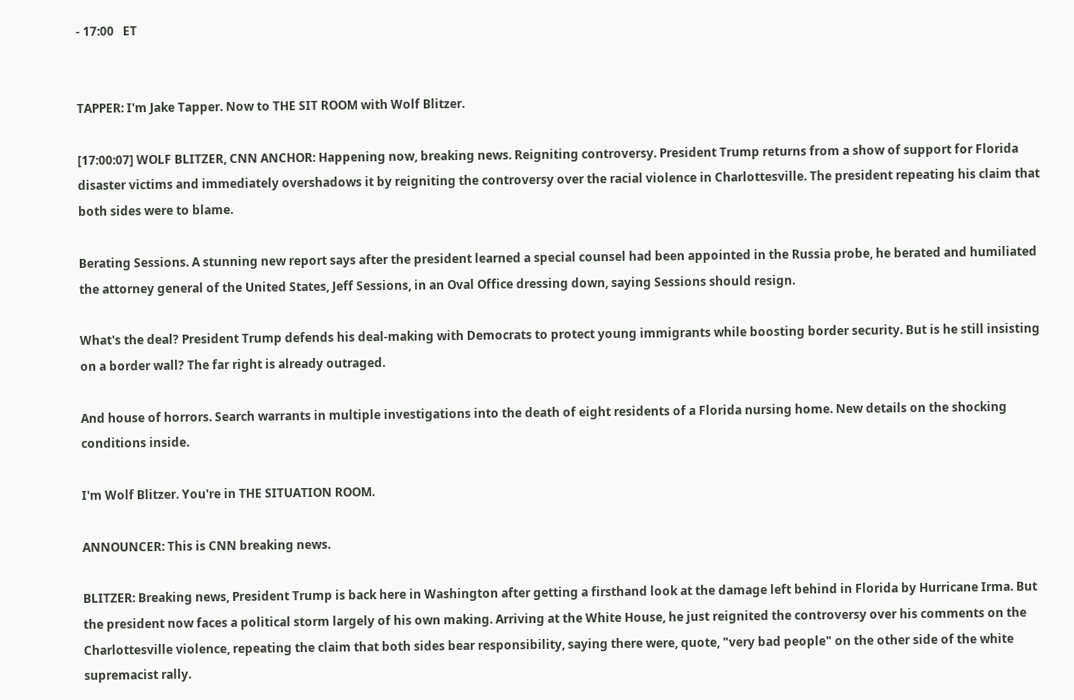- 17:00   ET


TAPPER: I'm Jake Tapper. Now to THE SIT ROOM with Wolf Blitzer.

[17:00:07] WOLF BLITZER, CNN ANCHOR: Happening now, breaking news. Reigniting controversy. President Trump returns from a show of support for Florida disaster victims and immediately overshadows it by reigniting the controversy over the racial violence in Charlottesville. The president repeating his claim that both sides were to blame.

Berating Sessions. A stunning new report says after the president learned a special counsel had been appointed in the Russia probe, he berated and humiliated the attorney general of the United States, Jeff Sessions, in an Oval Office dressing down, saying Sessions should resign.

What's the deal? President Trump defends his deal-making with Democrats to protect young immigrants while boosting border security. But is he still insisting on a border wall? The far right is already outraged.

And house of horrors. Search warrants in multiple investigations into the death of eight residents of a Florida nursing home. New details on the shocking conditions inside.

I'm Wolf Blitzer. You're in THE SITUATION ROOM.

ANNOUNCER: This is CNN breaking news.

BLITZER: Breaking news, President Trump is back here in Washington after getting a firsthand look at the damage left behind in Florida by Hurricane Irma. But the president now faces a political storm largely of his own making. Arriving at the White House, he just reignited the controversy over his comments on the Charlottesville violence, repeating the claim that both sides bear responsibility, saying there were, quote, "very bad people" on the other side of the white supremacist rally.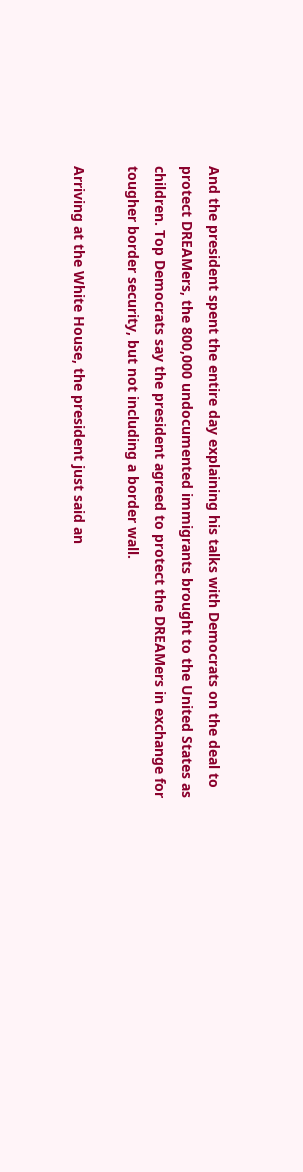And the president spent the entire day explaining his talks with Democrats on the deal to protect DREAMers, the 800,000 undocumented immigrants brought to the United States as children. Top Democrats say the president agreed to protect the DREAMers in exchange for tougher border security, but not including a border wall.

Arriving at the White House, the president just said an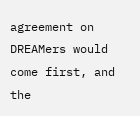agreement on DREAMers would come first, and the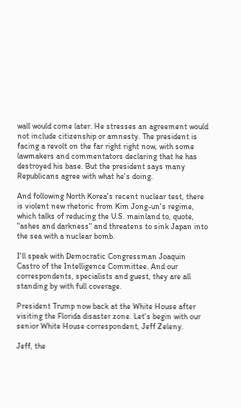wall would come later. He stresses an agreement would not include citizenship or amnesty. The president is facing a revolt on the far right right now, with some lawmakers and commentators declaring that he has destroyed his base. But the president says many Republicans agree with what he's doing.

And following North Korea's recent nuclear test, there is violent new rhetoric from Kim Jong-un's regime, which talks of reducing the U.S. mainland to, quote, "ashes and darkness" and threatens to sink Japan into the sea with a nuclear bomb.

I'll speak with Democratic Congressman Joaquin Castro of the Intelligence Committee. And our correspondents, specialists and guest, they are all standing by with full coverage.

President Trump now back at the White House after visiting the Florida disaster zone. Let's begin with our senior White House correspondent, Jeff Zeleny.

Jeff, the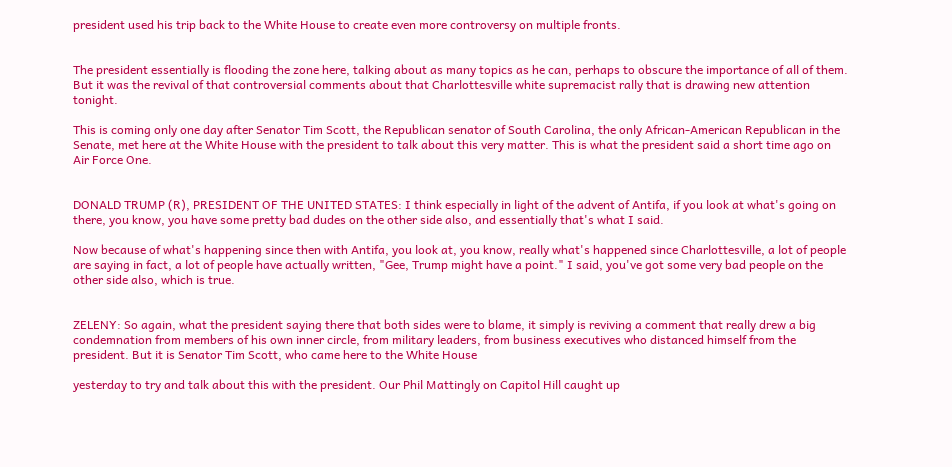president used his trip back to the White House to create even more controversy on multiple fronts.


The president essentially is flooding the zone here, talking about as many topics as he can, perhaps to obscure the importance of all of them. But it was the revival of that controversial comments about that Charlottesville white supremacist rally that is drawing new attention tonight.

This is coming only one day after Senator Tim Scott, the Republican senator of South Carolina, the only African-American Republican in the Senate, met here at the White House with the president to talk about this very matter. This is what the president said a short time ago on Air Force One.


DONALD TRUMP (R), PRESIDENT OF THE UNITED STATES: I think especially in light of the advent of Antifa, if you look at what's going on there, you know, you have some pretty bad dudes on the other side also, and essentially that's what I said.

Now because of what's happening since then with Antifa, you look at, you know, really what's happened since Charlottesville, a lot of people are saying in fact, a lot of people have actually written, "Gee, Trump might have a point." I said, you've got some very bad people on the other side also, which is true.


ZELENY: So again, what the president saying there that both sides were to blame, it simply is reviving a comment that really drew a big condemnation from members of his own inner circle, from military leaders, from business executives who distanced himself from the president. But it is Senator Tim Scott, who came here to the White House

yesterday to try and talk about this with the president. Our Phil Mattingly on Capitol Hill caught up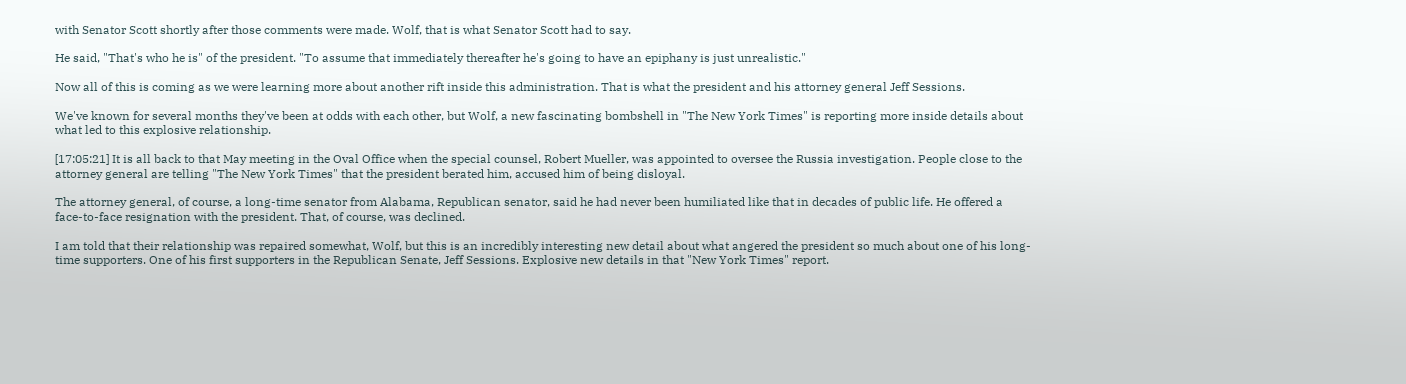with Senator Scott shortly after those comments were made. Wolf, that is what Senator Scott had to say.

He said, "That's who he is" of the president. "To assume that immediately thereafter he's going to have an epiphany is just unrealistic."

Now all of this is coming as we were learning more about another rift inside this administration. That is what the president and his attorney general Jeff Sessions.

We've known for several months they've been at odds with each other, but Wolf, a new fascinating bombshell in "The New York Times" is reporting more inside details about what led to this explosive relationship.

[17:05:21] It is all back to that May meeting in the Oval Office when the special counsel, Robert Mueller, was appointed to oversee the Russia investigation. People close to the attorney general are telling "The New York Times" that the president berated him, accused him of being disloyal.

The attorney general, of course, a long-time senator from Alabama, Republican senator, said he had never been humiliated like that in decades of public life. He offered a face-to-face resignation with the president. That, of course, was declined.

I am told that their relationship was repaired somewhat, Wolf, but this is an incredibly interesting new detail about what angered the president so much about one of his long-time supporters. One of his first supporters in the Republican Senate, Jeff Sessions. Explosive new details in that "New York Times" report.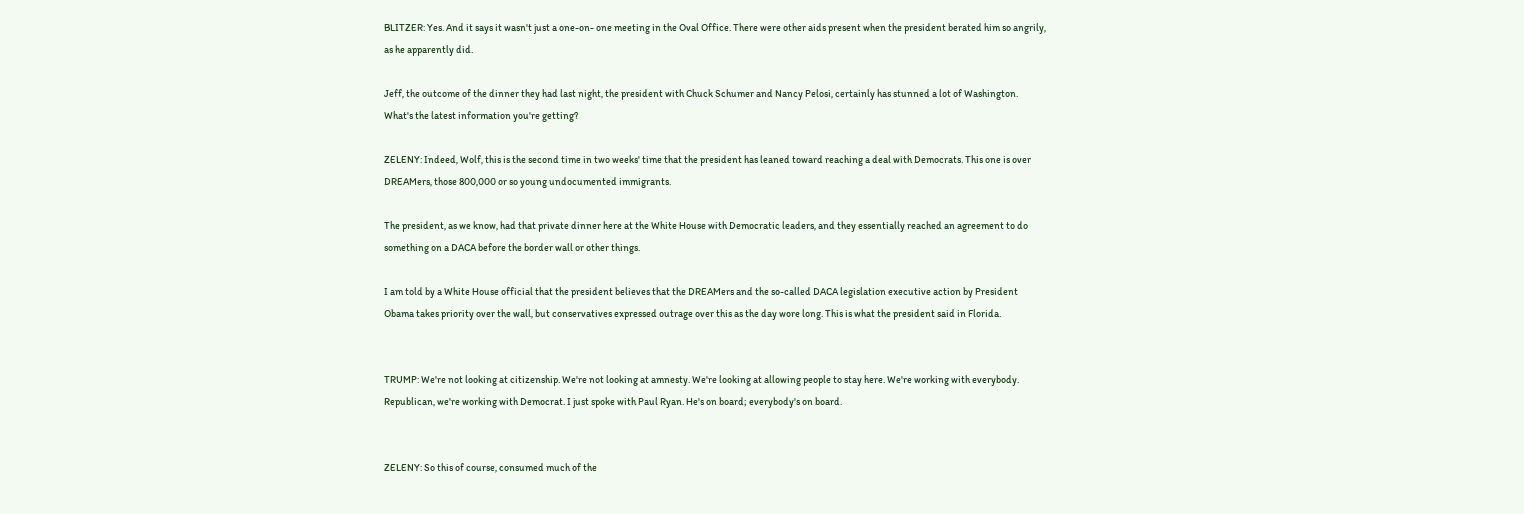BLITZER: Yes. And it says it wasn't just a one-on- one meeting in the Oval Office. There were other aids present when the president berated him so angrily, as he apparently did.

Jeff, the outcome of the dinner they had last night, the president with Chuck Schumer and Nancy Pelosi, certainly has stunned a lot of Washington. What's the latest information you're getting?

ZELENY: Indeed, Wolf, this is the second time in two weeks' time that the president has leaned toward reaching a deal with Democrats. This one is over DREAMers, those 800,000 or so young undocumented immigrants.

The president, as we know, had that private dinner here at the White House with Democratic leaders, and they essentially reached an agreement to do something on a DACA before the border wall or other things.

I am told by a White House official that the president believes that the DREAMers and the so-called DACA legislation executive action by President Obama takes priority over the wall, but conservatives expressed outrage over this as the day wore long. This is what the president said in Florida.


TRUMP: We're not looking at citizenship. We're not looking at amnesty. We're looking at allowing people to stay here. We're working with everybody. Republican, we're working with Democrat. I just spoke with Paul Ryan. He's on board; everybody's on board.


ZELENY: So this of course, consumed much of the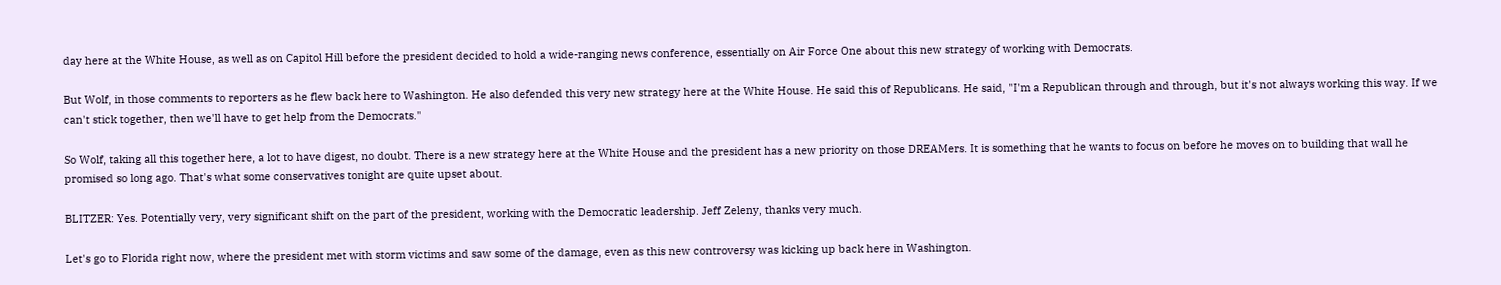day here at the White House, as well as on Capitol Hill before the president decided to hold a wide-ranging news conference, essentially on Air Force One about this new strategy of working with Democrats.

But Wolf, in those comments to reporters as he flew back here to Washington. He also defended this very new strategy here at the White House. He said this of Republicans. He said, "I'm a Republican through and through, but it's not always working this way. If we can't stick together, then we'll have to get help from the Democrats."

So Wolf, taking all this together here, a lot to have digest, no doubt. There is a new strategy here at the White House and the president has a new priority on those DREAMers. It is something that he wants to focus on before he moves on to building that wall he promised so long ago. That's what some conservatives tonight are quite upset about.

BLITZER: Yes. Potentially very, very significant shift on the part of the president, working with the Democratic leadership. Jeff Zeleny, thanks very much.

Let's go to Florida right now, where the president met with storm victims and saw some of the damage, even as this new controversy was kicking up back here in Washington.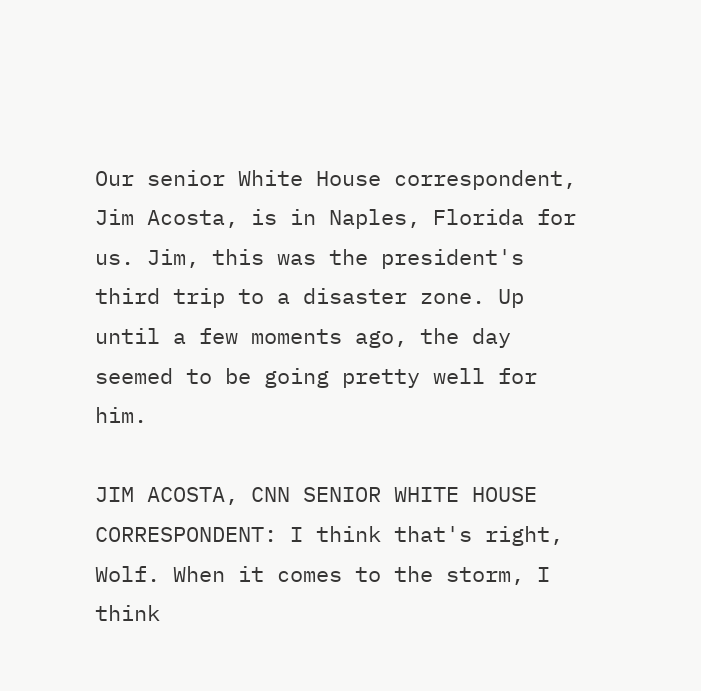Our senior White House correspondent, Jim Acosta, is in Naples, Florida for us. Jim, this was the president's third trip to a disaster zone. Up until a few moments ago, the day seemed to be going pretty well for him.

JIM ACOSTA, CNN SENIOR WHITE HOUSE CORRESPONDENT: I think that's right, Wolf. When it comes to the storm, I think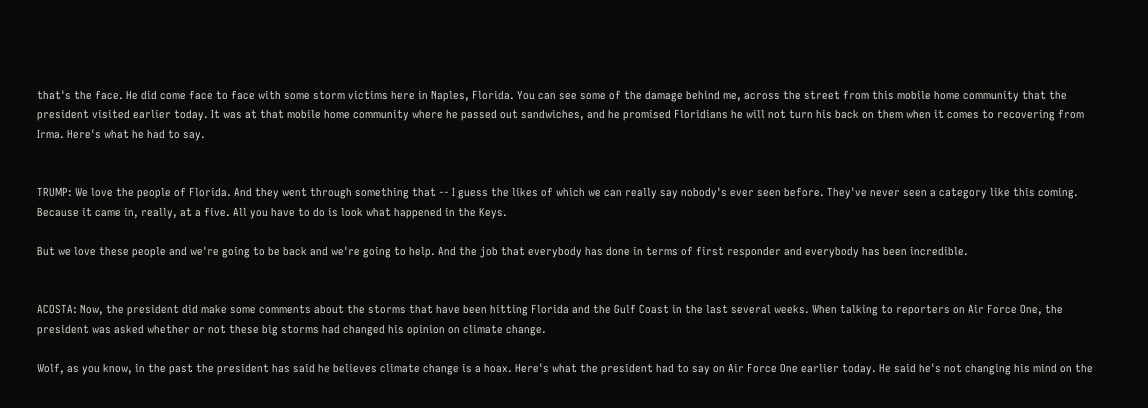that's the face. He did come face to face with some storm victims here in Naples, Florida. You can see some of the damage behind me, across the street from this mobile home community that the president visited earlier today. It was at that mobile home community where he passed out sandwiches, and he promised Floridians he will not turn his back on them when it comes to recovering from Irma. Here's what he had to say.


TRUMP: We love the people of Florida. And they went through something that -- I guess the likes of which we can really say nobody's ever seen before. They've never seen a category like this coming. Because it came in, really, at a five. All you have to do is look what happened in the Keys.

But we love these people and we're going to be back and we're going to help. And the job that everybody has done in terms of first responder and everybody has been incredible.


ACOSTA: Now, the president did make some comments about the storms that have been hitting Florida and the Gulf Coast in the last several weeks. When talking to reporters on Air Force One, the president was asked whether or not these big storms had changed his opinion on climate change.

Wolf, as you know, in the past the president has said he believes climate change is a hoax. Here's what the president had to say on Air Force One earlier today. He said he's not changing his mind on the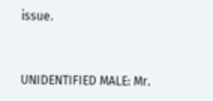issue.


UNIDENTIFIED MALE: Mr.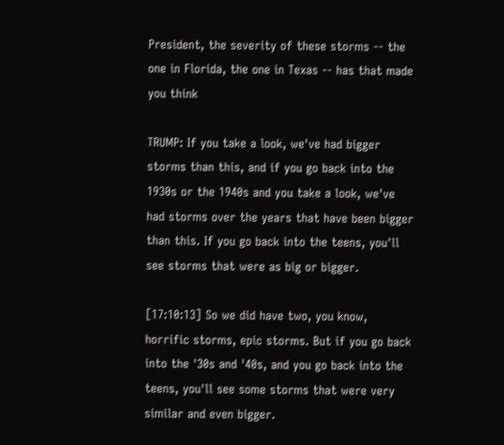President, the severity of these storms -- the one in Florida, the one in Texas -- has that made you think

TRUMP: If you take a look, we've had bigger storms than this, and if you go back into the 1930s or the 1940s and you take a look, we've had storms over the years that have been bigger than this. If you go back into the teens, you'll see storms that were as big or bigger.

[17:10:13] So we did have two, you know, horrific storms, epic storms. But if you go back into the '30s and '40s, and you go back into the teens, you'll see some storms that were very similar and even bigger.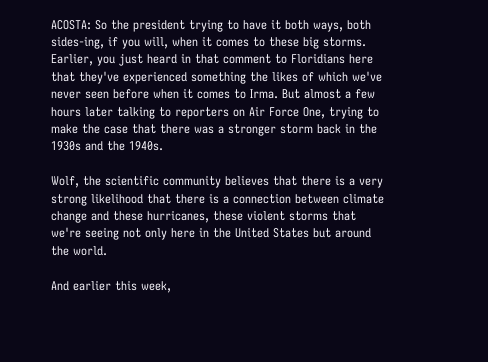ACOSTA: So the president trying to have it both ways, both sides-ing, if you will, when it comes to these big storms. Earlier, you just heard in that comment to Floridians here that they've experienced something the likes of which we've never seen before when it comes to Irma. But almost a few hours later talking to reporters on Air Force One, trying to make the case that there was a stronger storm back in the 1930s and the 1940s.

Wolf, the scientific community believes that there is a very strong likelihood that there is a connection between climate change and these hurricanes, these violent storms that we're seeing not only here in the United States but around the world.

And earlier this week,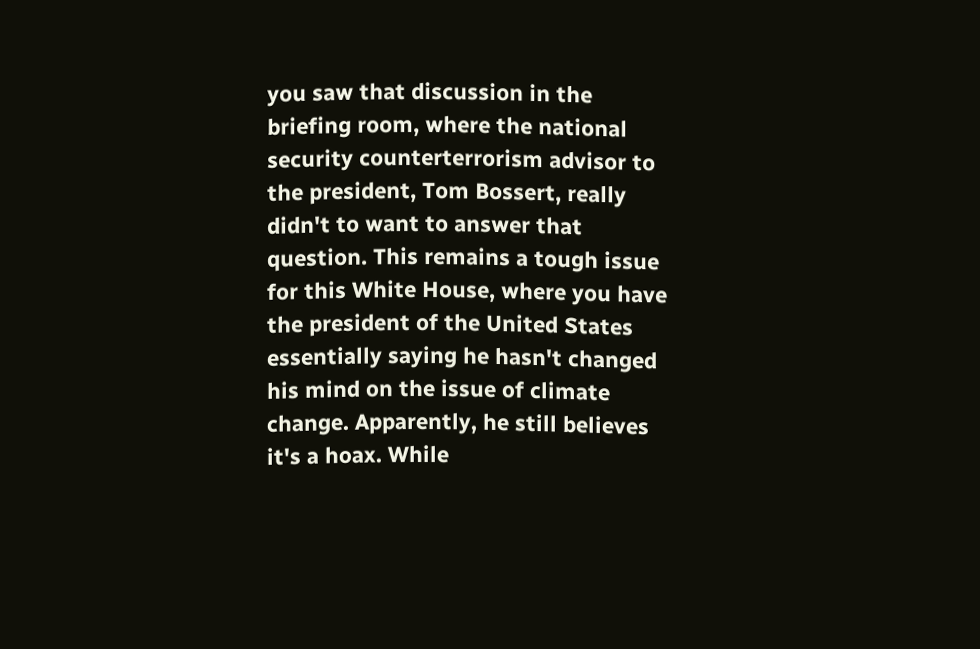you saw that discussion in the briefing room, where the national security counterterrorism advisor to the president, Tom Bossert, really didn't to want to answer that question. This remains a tough issue for this White House, where you have the president of the United States essentially saying he hasn't changed his mind on the issue of climate change. Apparently, he still believes it's a hoax. While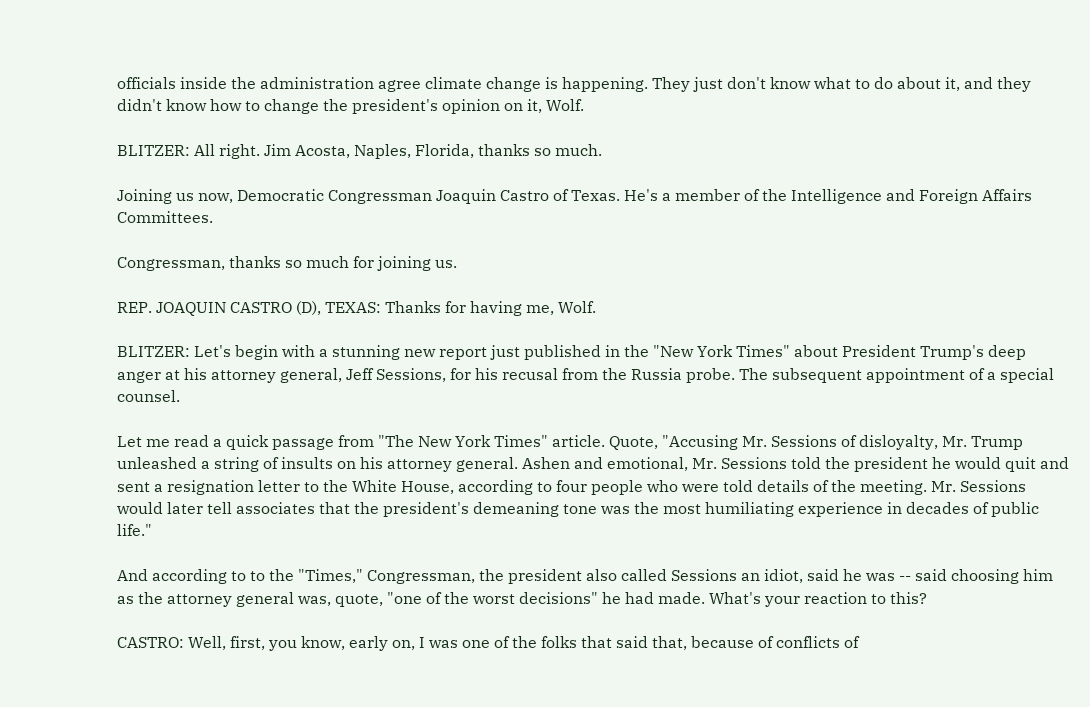officials inside the administration agree climate change is happening. They just don't know what to do about it, and they didn't know how to change the president's opinion on it, Wolf.

BLITZER: All right. Jim Acosta, Naples, Florida, thanks so much.

Joining us now, Democratic Congressman Joaquin Castro of Texas. He's a member of the Intelligence and Foreign Affairs Committees.

Congressman, thanks so much for joining us.

REP. JOAQUIN CASTRO (D), TEXAS: Thanks for having me, Wolf.

BLITZER: Let's begin with a stunning new report just published in the "New York Times" about President Trump's deep anger at his attorney general, Jeff Sessions, for his recusal from the Russia probe. The subsequent appointment of a special counsel.

Let me read a quick passage from "The New York Times" article. Quote, "Accusing Mr. Sessions of disloyalty, Mr. Trump unleashed a string of insults on his attorney general. Ashen and emotional, Mr. Sessions told the president he would quit and sent a resignation letter to the White House, according to four people who were told details of the meeting. Mr. Sessions would later tell associates that the president's demeaning tone was the most humiliating experience in decades of public life."

And according to to the "Times," Congressman, the president also called Sessions an idiot, said he was -- said choosing him as the attorney general was, quote, "one of the worst decisions" he had made. What's your reaction to this?

CASTRO: Well, first, you know, early on, I was one of the folks that said that, because of conflicts of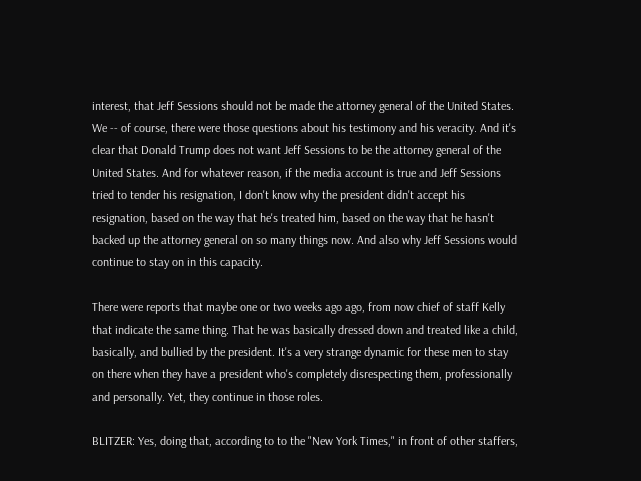interest, that Jeff Sessions should not be made the attorney general of the United States. We -- of course, there were those questions about his testimony and his veracity. And it's clear that Donald Trump does not want Jeff Sessions to be the attorney general of the United States. And for whatever reason, if the media account is true and Jeff Sessions tried to tender his resignation, I don't know why the president didn't accept his resignation, based on the way that he's treated him, based on the way that he hasn't backed up the attorney general on so many things now. And also why Jeff Sessions would continue to stay on in this capacity.

There were reports that maybe one or two weeks ago ago, from now chief of staff Kelly that indicate the same thing. That he was basically dressed down and treated like a child, basically, and bullied by the president. It's a very strange dynamic for these men to stay on there when they have a president who's completely disrespecting them, professionally and personally. Yet, they continue in those roles.

BLITZER: Yes, doing that, according to to the "New York Times," in front of other staffers,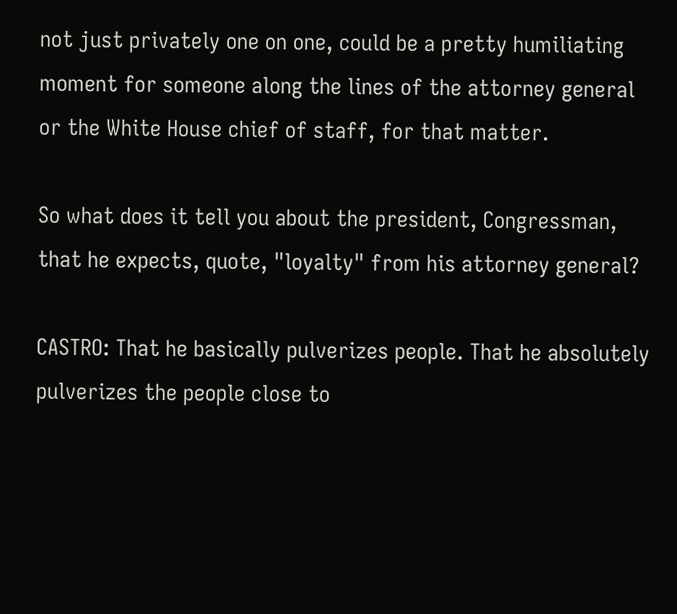not just privately one on one, could be a pretty humiliating moment for someone along the lines of the attorney general or the White House chief of staff, for that matter.

So what does it tell you about the president, Congressman, that he expects, quote, "loyalty" from his attorney general?

CASTRO: That he basically pulverizes people. That he absolutely pulverizes the people close to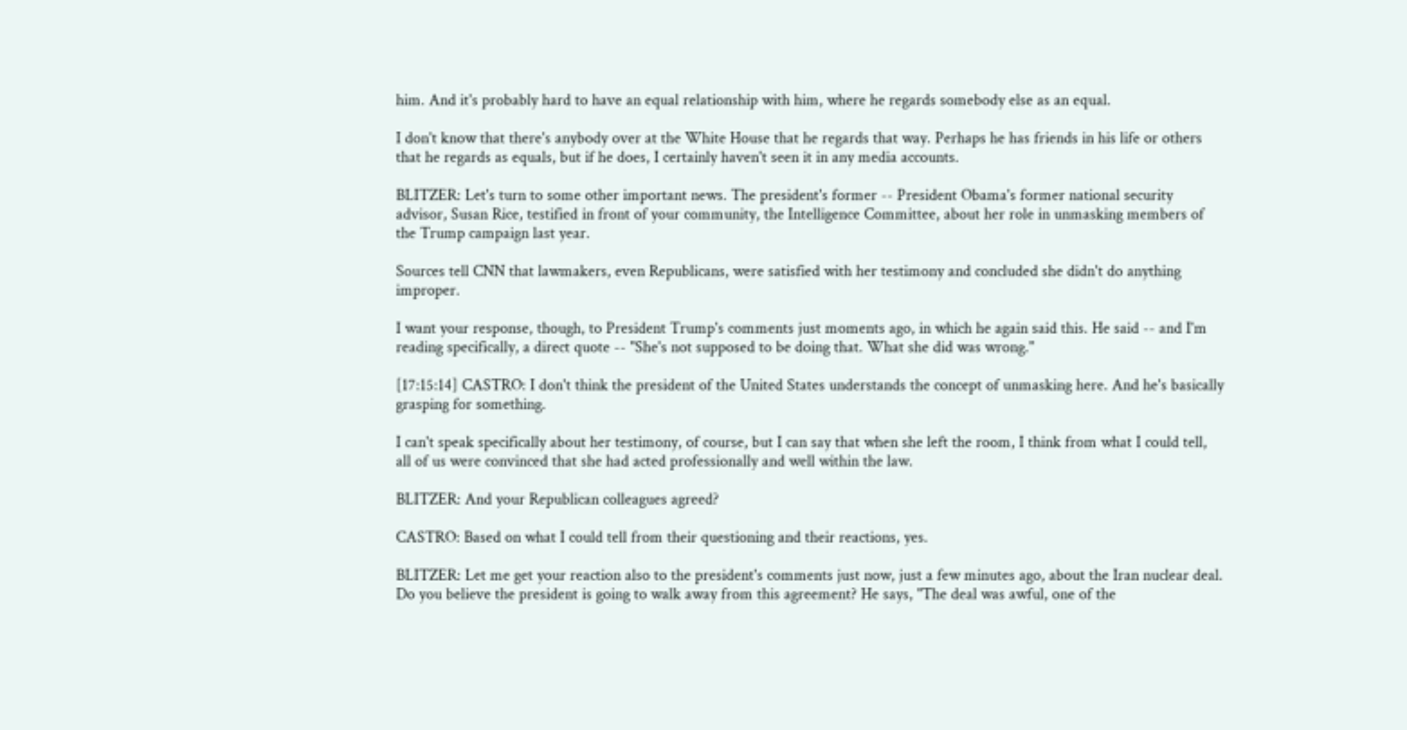him. And it's probably hard to have an equal relationship with him, where he regards somebody else as an equal.

I don't know that there's anybody over at the White House that he regards that way. Perhaps he has friends in his life or others that he regards as equals, but if he does, I certainly haven't seen it in any media accounts.

BLITZER: Let's turn to some other important news. The president's former -- President Obama's former national security advisor, Susan Rice, testified in front of your community, the Intelligence Committee, about her role in unmasking members of the Trump campaign last year.

Sources tell CNN that lawmakers, even Republicans, were satisfied with her testimony and concluded she didn't do anything improper.

I want your response, though, to President Trump's comments just moments ago, in which he again said this. He said -- and I'm reading specifically, a direct quote -- "She's not supposed to be doing that. What she did was wrong."

[17:15:14] CASTRO: I don't think the president of the United States understands the concept of unmasking here. And he's basically grasping for something.

I can't speak specifically about her testimony, of course, but I can say that when she left the room, I think from what I could tell, all of us were convinced that she had acted professionally and well within the law.

BLITZER: And your Republican colleagues agreed?

CASTRO: Based on what I could tell from their questioning and their reactions, yes.

BLITZER: Let me get your reaction also to the president's comments just now, just a few minutes ago, about the Iran nuclear deal. Do you believe the president is going to walk away from this agreement? He says, "The deal was awful, one of the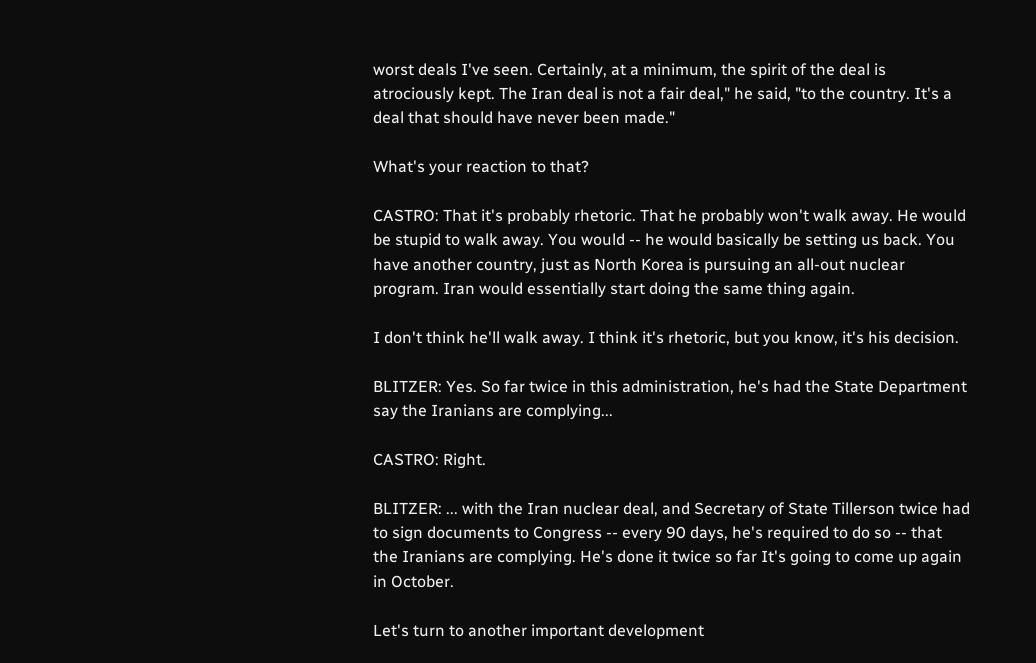worst deals I've seen. Certainly, at a minimum, the spirit of the deal is atrociously kept. The Iran deal is not a fair deal," he said, "to the country. It's a deal that should have never been made."

What's your reaction to that?

CASTRO: That it's probably rhetoric. That he probably won't walk away. He would be stupid to walk away. You would -- he would basically be setting us back. You have another country, just as North Korea is pursuing an all-out nuclear program. Iran would essentially start doing the same thing again.

I don't think he'll walk away. I think it's rhetoric, but you know, it's his decision.

BLITZER: Yes. So far twice in this administration, he's had the State Department say the Iranians are complying...

CASTRO: Right.

BLITZER: ... with the Iran nuclear deal, and Secretary of State Tillerson twice had to sign documents to Congress -- every 90 days, he's required to do so -- that the Iranians are complying. He's done it twice so far It's going to come up again in October.

Let's turn to another important development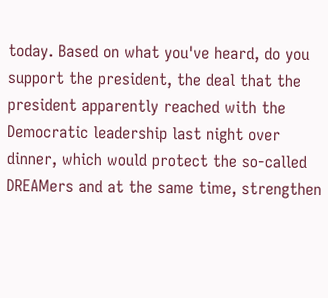today. Based on what you've heard, do you support the president, the deal that the president apparently reached with the Democratic leadership last night over dinner, which would protect the so-called DREAMers and at the same time, strengthen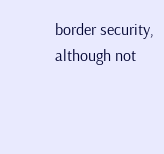border security, although not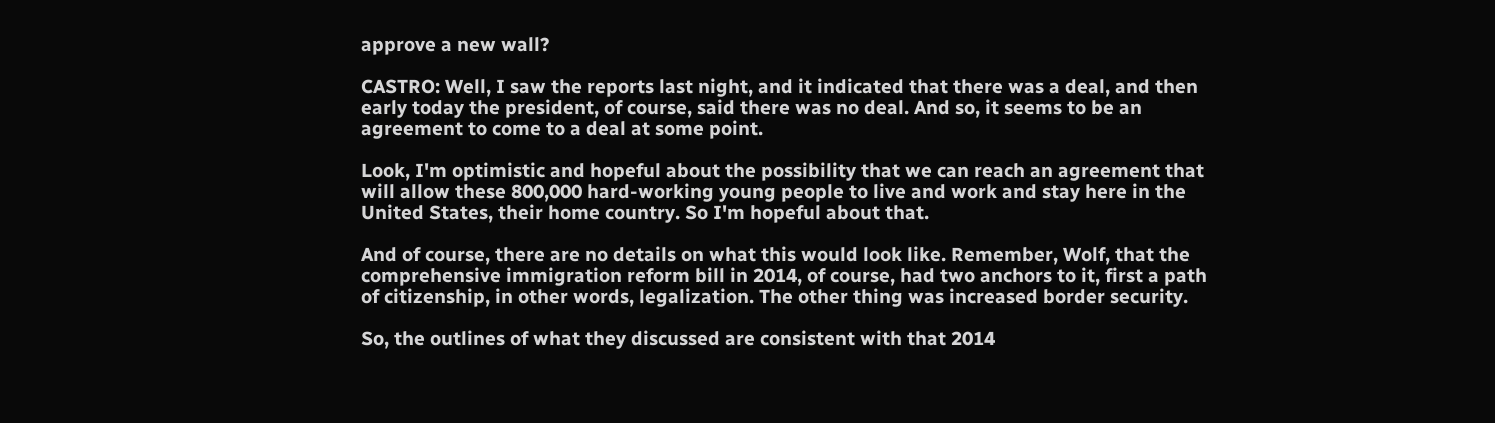approve a new wall?

CASTRO: Well, I saw the reports last night, and it indicated that there was a deal, and then early today the president, of course, said there was no deal. And so, it seems to be an agreement to come to a deal at some point.

Look, I'm optimistic and hopeful about the possibility that we can reach an agreement that will allow these 800,000 hard-working young people to live and work and stay here in the United States, their home country. So I'm hopeful about that.

And of course, there are no details on what this would look like. Remember, Wolf, that the comprehensive immigration reform bill in 2014, of course, had two anchors to it, first a path of citizenship, in other words, legalization. The other thing was increased border security.

So, the outlines of what they discussed are consistent with that 2014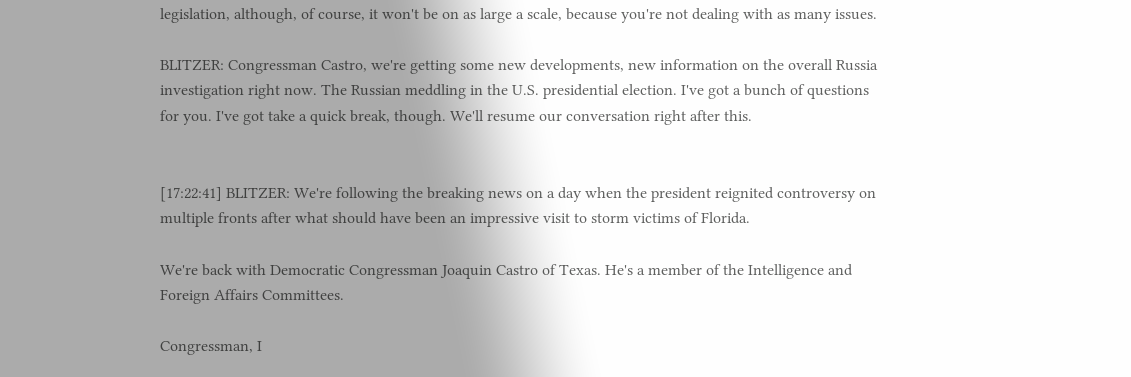legislation, although, of course, it won't be on as large a scale, because you're not dealing with as many issues.

BLITZER: Congressman Castro, we're getting some new developments, new information on the overall Russia investigation right now. The Russian meddling in the U.S. presidential election. I've got a bunch of questions for you. I've got take a quick break, though. We'll resume our conversation right after this.


[17:22:41] BLITZER: We're following the breaking news on a day when the president reignited controversy on multiple fronts after what should have been an impressive visit to storm victims of Florida.

We're back with Democratic Congressman Joaquin Castro of Texas. He's a member of the Intelligence and Foreign Affairs Committees.

Congressman, I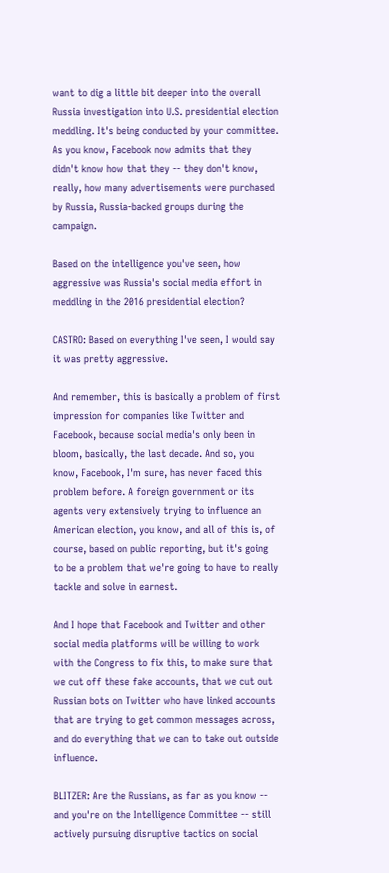want to dig a little bit deeper into the overall Russia investigation into U.S. presidential election meddling. It's being conducted by your committee. As you know, Facebook now admits that they didn't know how that they -- they don't know, really, how many advertisements were purchased by Russia, Russia-backed groups during the campaign.

Based on the intelligence you've seen, how aggressive was Russia's social media effort in meddling in the 2016 presidential election?

CASTRO: Based on everything I've seen, I would say it was pretty aggressive.

And remember, this is basically a problem of first impression for companies like Twitter and Facebook, because social media's only been in bloom, basically, the last decade. And so, you know, Facebook, I'm sure, has never faced this problem before. A foreign government or its agents very extensively trying to influence an American election, you know, and all of this is, of course, based on public reporting, but it's going to be a problem that we're going to have to really tackle and solve in earnest.

And I hope that Facebook and Twitter and other social media platforms will be willing to work with the Congress to fix this, to make sure that we cut off these fake accounts, that we cut out Russian bots on Twitter who have linked accounts that are trying to get common messages across, and do everything that we can to take out outside influence.

BLITZER: Are the Russians, as far as you know -- and you're on the Intelligence Committee -- still actively pursuing disruptive tactics on social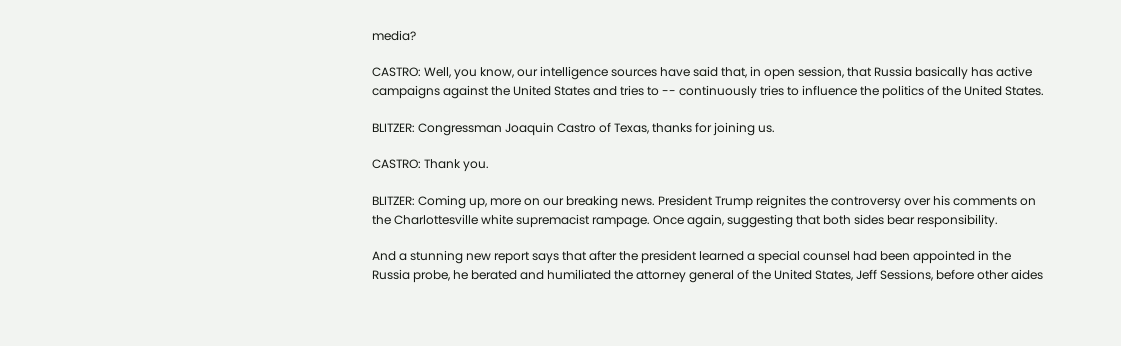media?

CASTRO: Well, you know, our intelligence sources have said that, in open session, that Russia basically has active campaigns against the United States and tries to -- continuously tries to influence the politics of the United States.

BLITZER: Congressman Joaquin Castro of Texas, thanks for joining us.

CASTRO: Thank you.

BLITZER: Coming up, more on our breaking news. President Trump reignites the controversy over his comments on the Charlottesville white supremacist rampage. Once again, suggesting that both sides bear responsibility.

And a stunning new report says that after the president learned a special counsel had been appointed in the Russia probe, he berated and humiliated the attorney general of the United States, Jeff Sessions, before other aides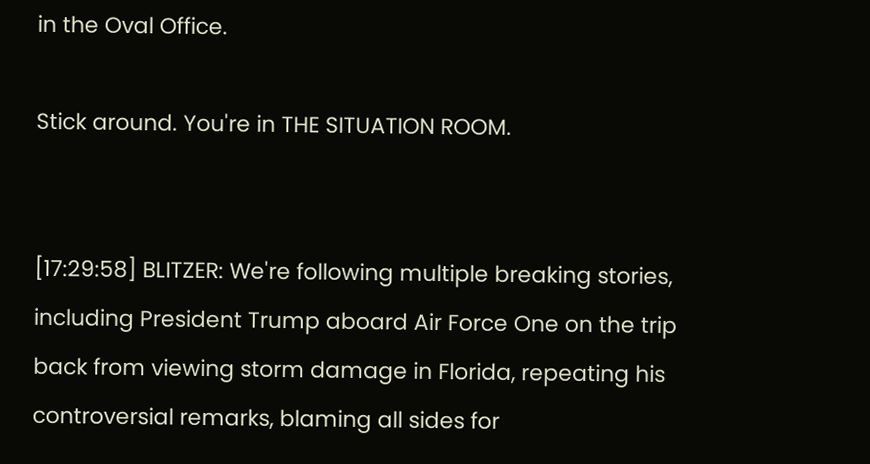in the Oval Office.

Stick around. You're in THE SITUATION ROOM.


[17:29:58] BLITZER: We're following multiple breaking stories, including President Trump aboard Air Force One on the trip back from viewing storm damage in Florida, repeating his controversial remarks, blaming all sides for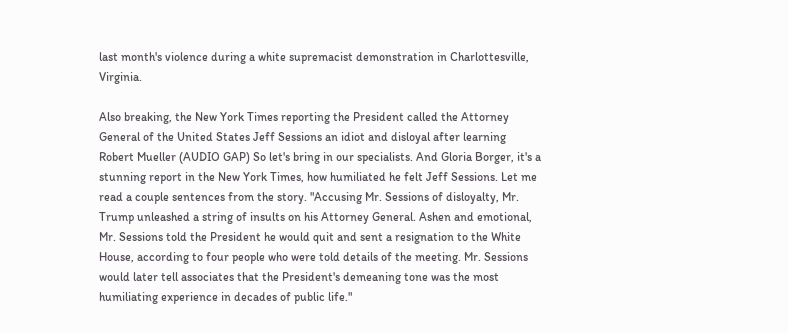last month's violence during a white supremacist demonstration in Charlottesville, Virginia.

Also breaking, the New York Times reporting the President called the Attorney General of the United States Jeff Sessions an idiot and disloyal after learning Robert Mueller (AUDIO GAP) So let's bring in our specialists. And Gloria Borger, it's a stunning report in the New York Times, how humiliated he felt Jeff Sessions. Let me read a couple sentences from the story. "Accusing Mr. Sessions of disloyalty, Mr. Trump unleashed a string of insults on his Attorney General. Ashen and emotional, Mr. Sessions told the President he would quit and sent a resignation to the White House, according to four people who were told details of the meeting. Mr. Sessions would later tell associates that the President's demeaning tone was the most humiliating experience in decades of public life."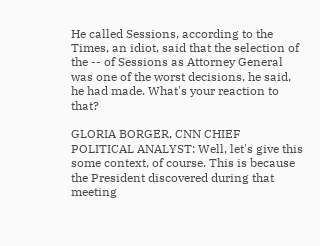He called Sessions, according to the Times, an idiot, said that the selection of the -- of Sessions as Attorney General was one of the worst decisions, he said, he had made. What's your reaction to that?

GLORIA BORGER, CNN CHIEF POLITICAL ANALYST: Well, let's give this some context, of course. This is because the President discovered during that meeting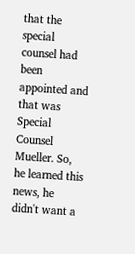that the special counsel had been appointed and that was Special Counsel Mueller. So, he learned this news, he didn't want a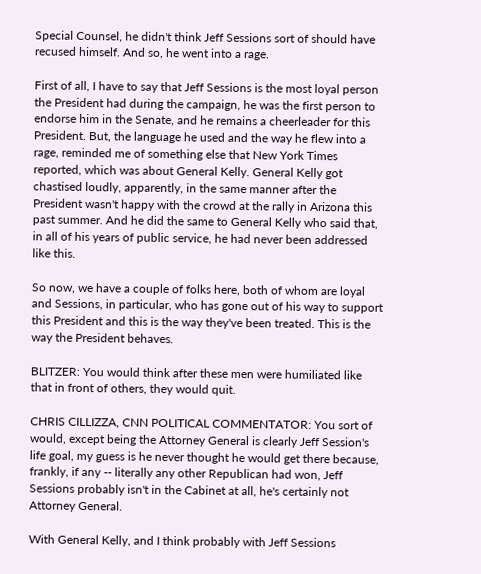Special Counsel, he didn't think Jeff Sessions sort of should have recused himself. And so, he went into a rage.

First of all, I have to say that Jeff Sessions is the most loyal person the President had during the campaign, he was the first person to endorse him in the Senate, and he remains a cheerleader for this President. But, the language he used and the way he flew into a rage, reminded me of something else that New York Times reported, which was about General Kelly. General Kelly got chastised loudly, apparently, in the same manner after the President wasn't happy with the crowd at the rally in Arizona this past summer. And he did the same to General Kelly who said that, in all of his years of public service, he had never been addressed like this.

So now, we have a couple of folks here, both of whom are loyal and Sessions, in particular, who has gone out of his way to support this President and this is the way they've been treated. This is the way the President behaves.

BLITZER: You would think after these men were humiliated like that in front of others, they would quit.

CHRIS CILLIZZA, CNN POLITICAL COMMENTATOR: You sort of would, except being the Attorney General is clearly Jeff Session's life goal, my guess is he never thought he would get there because, frankly, if any -- literally any other Republican had won, Jeff Sessions probably isn't in the Cabinet at all, he's certainly not Attorney General.

With General Kelly, and I think probably with Jeff Sessions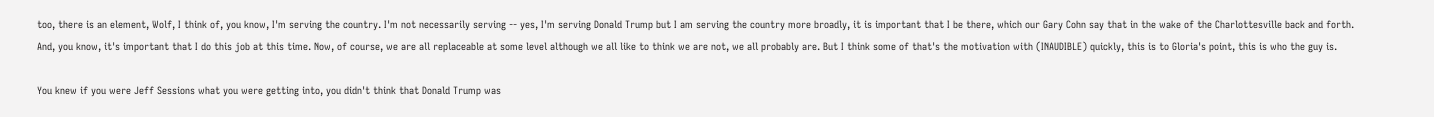too, there is an element, Wolf, I think of, you know, I'm serving the country. I'm not necessarily serving -- yes, I'm serving Donald Trump but I am serving the country more broadly, it is important that I be there, which our Gary Cohn say that in the wake of the Charlottesville back and forth. And, you know, it's important that I do this job at this time. Now, of course, we are all replaceable at some level although we all like to think we are not, we all probably are. But I think some of that's the motivation with (INAUDIBLE) quickly, this is to Gloria's point, this is who the guy is.

You knew if you were Jeff Sessions what you were getting into, you didn't think that Donald Trump was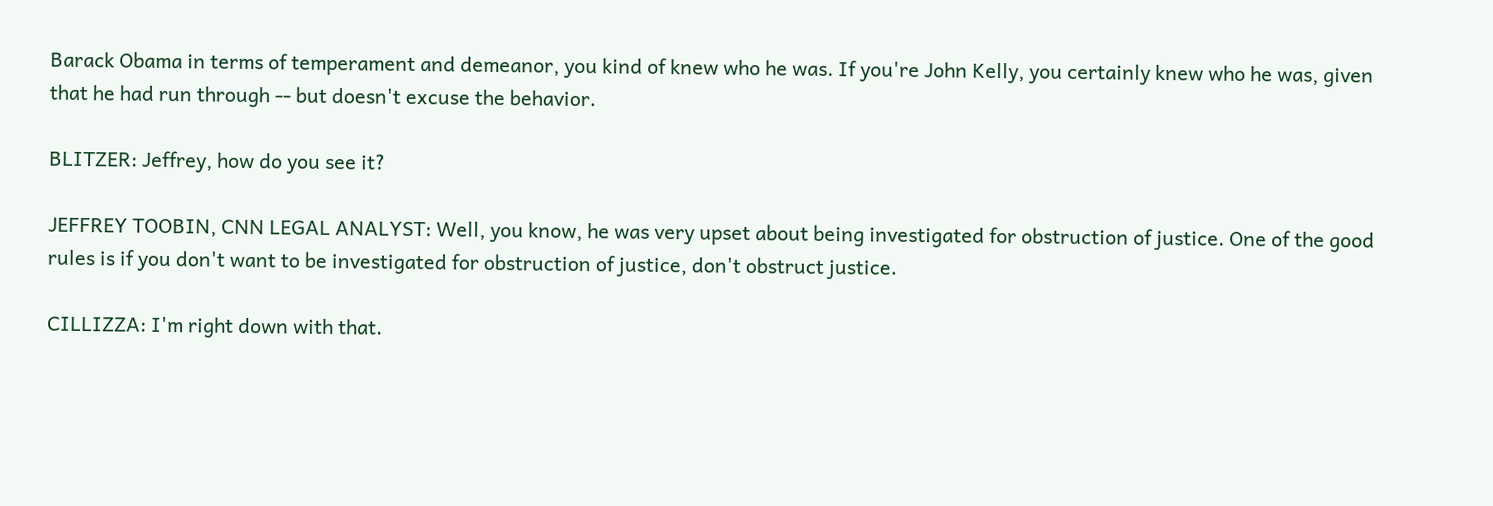Barack Obama in terms of temperament and demeanor, you kind of knew who he was. If you're John Kelly, you certainly knew who he was, given that he had run through -- but doesn't excuse the behavior.

BLITZER: Jeffrey, how do you see it?

JEFFREY TOOBIN, CNN LEGAL ANALYST: Well, you know, he was very upset about being investigated for obstruction of justice. One of the good rules is if you don't want to be investigated for obstruction of justice, don't obstruct justice.

CILLIZZA: I'm right down with that.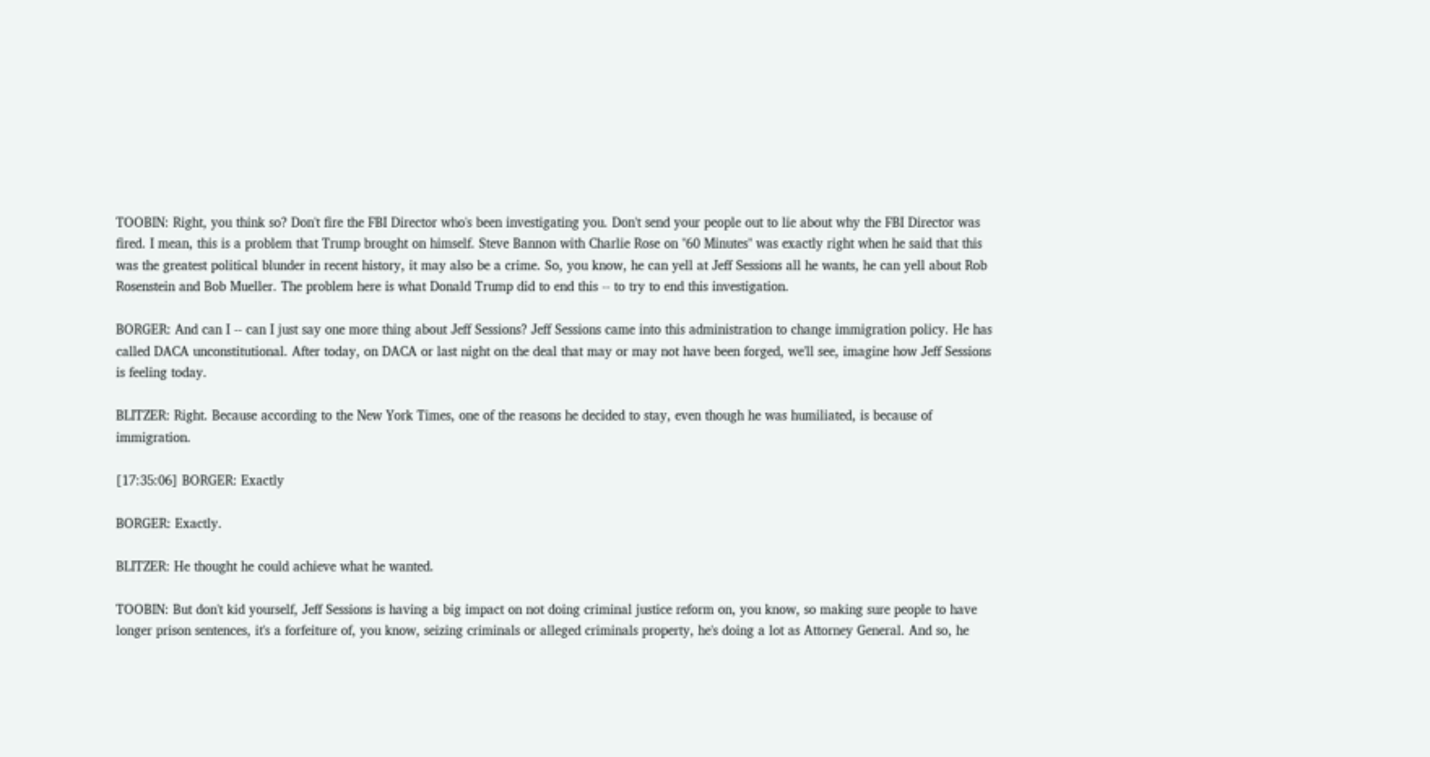TOOBIN: Right, you think so? Don't fire the FBI Director who's been investigating you. Don't send your people out to lie about why the FBI Director was fired. I mean, this is a problem that Trump brought on himself. Steve Bannon with Charlie Rose on "60 Minutes" was exactly right when he said that this was the greatest political blunder in recent history, it may also be a crime. So, you know, he can yell at Jeff Sessions all he wants, he can yell about Rob Rosenstein and Bob Mueller. The problem here is what Donald Trump did to end this -- to try to end this investigation.

BORGER: And can I -- can I just say one more thing about Jeff Sessions? Jeff Sessions came into this administration to change immigration policy. He has called DACA unconstitutional. After today, on DACA or last night on the deal that may or may not have been forged, we'll see, imagine how Jeff Sessions is feeling today.

BLITZER: Right. Because according to the New York Times, one of the reasons he decided to stay, even though he was humiliated, is because of immigration.

[17:35:06] BORGER: Exactly

BORGER: Exactly.

BLITZER: He thought he could achieve what he wanted.

TOOBIN: But don't kid yourself, Jeff Sessions is having a big impact on not doing criminal justice reform on, you know, so making sure people to have longer prison sentences, it's a forfeiture of, you know, seizing criminals or alleged criminals property, he's doing a lot as Attorney General. And so, he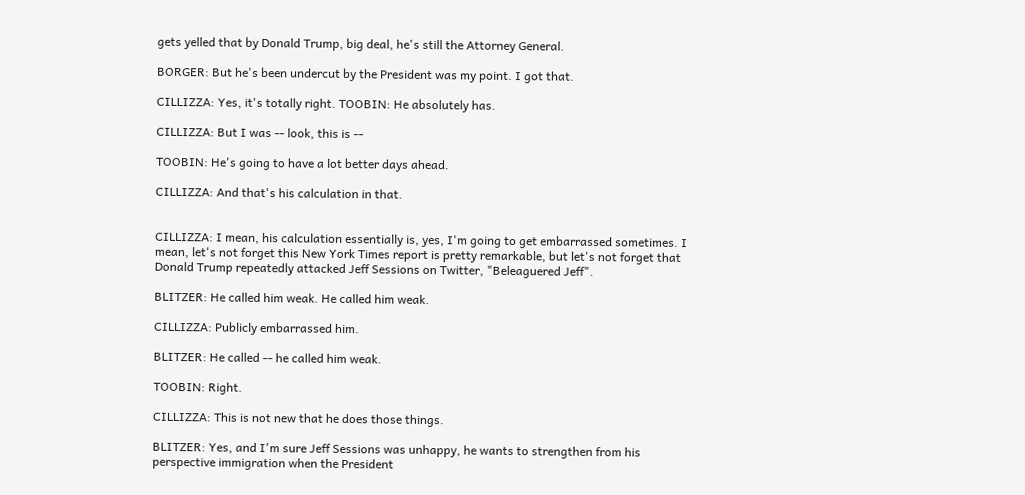gets yelled that by Donald Trump, big deal, he's still the Attorney General.

BORGER: But he's been undercut by the President was my point. I got that.

CILLIZZA: Yes, it's totally right. TOOBIN: He absolutely has.

CILLIZZA: But I was -- look, this is --

TOOBIN: He's going to have a lot better days ahead.

CILLIZZA: And that's his calculation in that.


CILLIZZA: I mean, his calculation essentially is, yes, I'm going to get embarrassed sometimes. I mean, let's not forget this New York Times report is pretty remarkable, but let's not forget that Donald Trump repeatedly attacked Jeff Sessions on Twitter, "Beleaguered Jeff".

BLITZER: He called him weak. He called him weak.

CILLIZZA: Publicly embarrassed him.

BLITZER: He called -- he called him weak.

TOOBIN: Right.

CILLIZZA: This is not new that he does those things.

BLITZER: Yes, and I'm sure Jeff Sessions was unhappy, he wants to strengthen from his perspective immigration when the President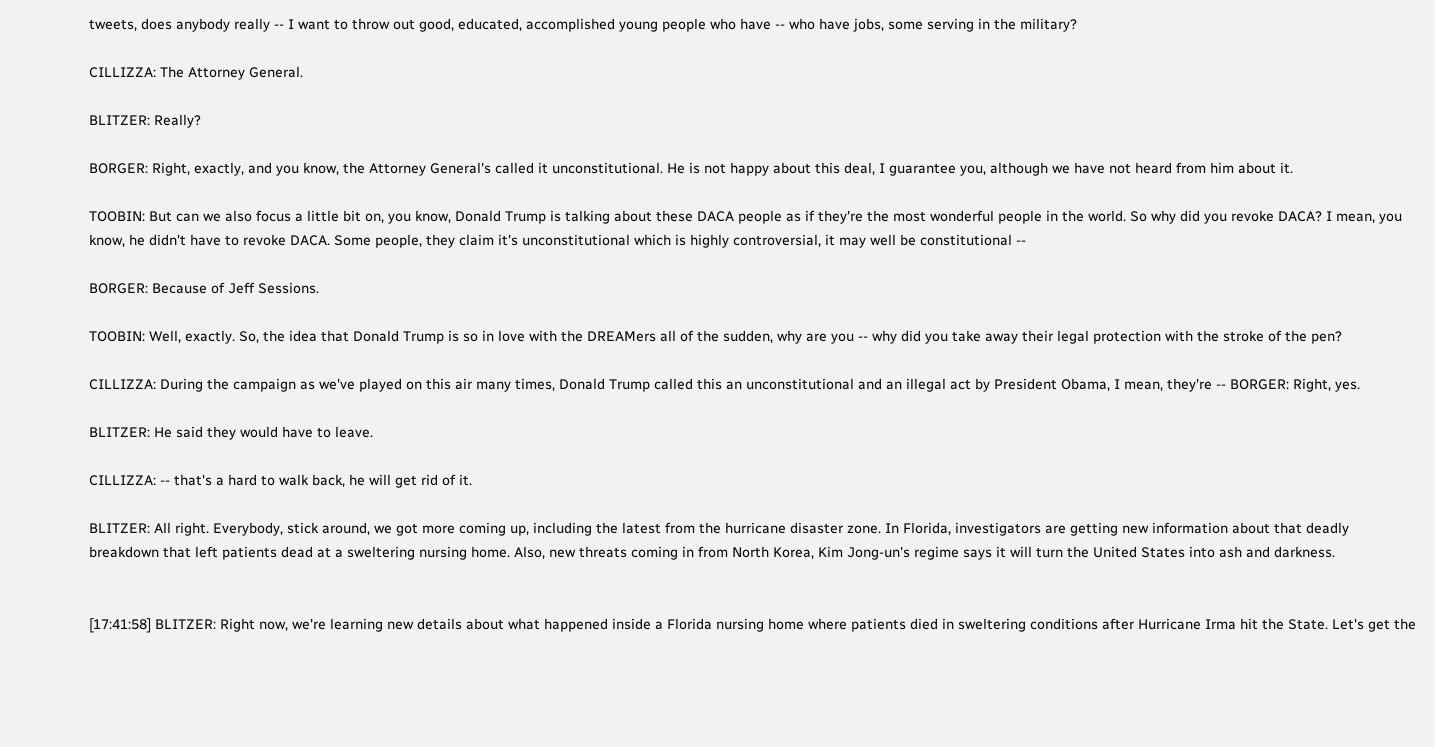tweets, does anybody really -- I want to throw out good, educated, accomplished young people who have -- who have jobs, some serving in the military?

CILLIZZA: The Attorney General.

BLITZER: Really?

BORGER: Right, exactly, and you know, the Attorney General's called it unconstitutional. He is not happy about this deal, I guarantee you, although we have not heard from him about it.

TOOBIN: But can we also focus a little bit on, you know, Donald Trump is talking about these DACA people as if they're the most wonderful people in the world. So why did you revoke DACA? I mean, you know, he didn't have to revoke DACA. Some people, they claim it's unconstitutional which is highly controversial, it may well be constitutional --

BORGER: Because of Jeff Sessions.

TOOBIN: Well, exactly. So, the idea that Donald Trump is so in love with the DREAMers all of the sudden, why are you -- why did you take away their legal protection with the stroke of the pen?

CILLIZZA: During the campaign as we've played on this air many times, Donald Trump called this an unconstitutional and an illegal act by President Obama, I mean, they're -- BORGER: Right, yes.

BLITZER: He said they would have to leave.

CILLIZZA: -- that's a hard to walk back, he will get rid of it.

BLITZER: All right. Everybody, stick around, we got more coming up, including the latest from the hurricane disaster zone. In Florida, investigators are getting new information about that deadly breakdown that left patients dead at a sweltering nursing home. Also, new threats coming in from North Korea, Kim Jong-un's regime says it will turn the United States into ash and darkness.


[17:41:58] BLITZER: Right now, we're learning new details about what happened inside a Florida nursing home where patients died in sweltering conditions after Hurricane Irma hit the State. Let's get the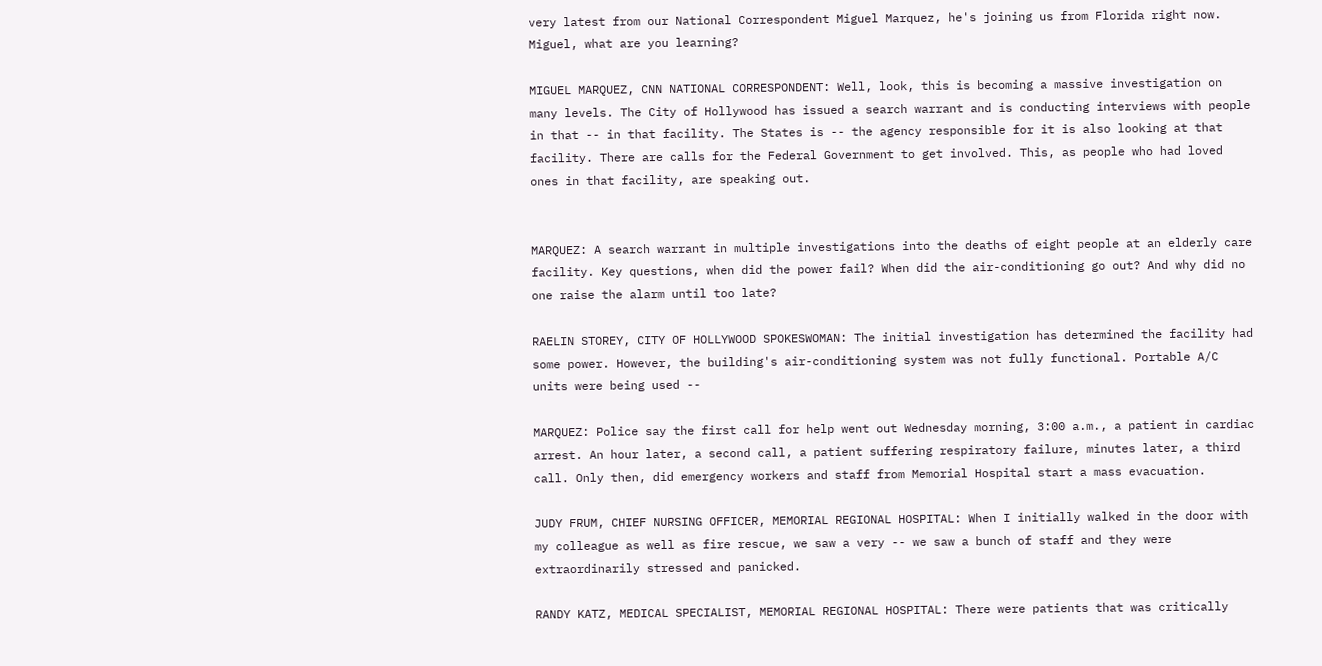very latest from our National Correspondent Miguel Marquez, he's joining us from Florida right now. Miguel, what are you learning?

MIGUEL MARQUEZ, CNN NATIONAL CORRESPONDENT: Well, look, this is becoming a massive investigation on many levels. The City of Hollywood has issued a search warrant and is conducting interviews with people in that -- in that facility. The States is -- the agency responsible for it is also looking at that facility. There are calls for the Federal Government to get involved. This, as people who had loved ones in that facility, are speaking out.


MARQUEZ: A search warrant in multiple investigations into the deaths of eight people at an elderly care facility. Key questions, when did the power fail? When did the air-conditioning go out? And why did no one raise the alarm until too late?

RAELIN STOREY, CITY OF HOLLYWOOD SPOKESWOMAN: The initial investigation has determined the facility had some power. However, the building's air-conditioning system was not fully functional. Portable A/C units were being used --

MARQUEZ: Police say the first call for help went out Wednesday morning, 3:00 a.m., a patient in cardiac arrest. An hour later, a second call, a patient suffering respiratory failure, minutes later, a third call. Only then, did emergency workers and staff from Memorial Hospital start a mass evacuation.

JUDY FRUM, CHIEF NURSING OFFICER, MEMORIAL REGIONAL HOSPITAL: When I initially walked in the door with my colleague as well as fire rescue, we saw a very -- we saw a bunch of staff and they were extraordinarily stressed and panicked.

RANDY KATZ, MEDICAL SPECIALIST, MEMORIAL REGIONAL HOSPITAL: There were patients that was critically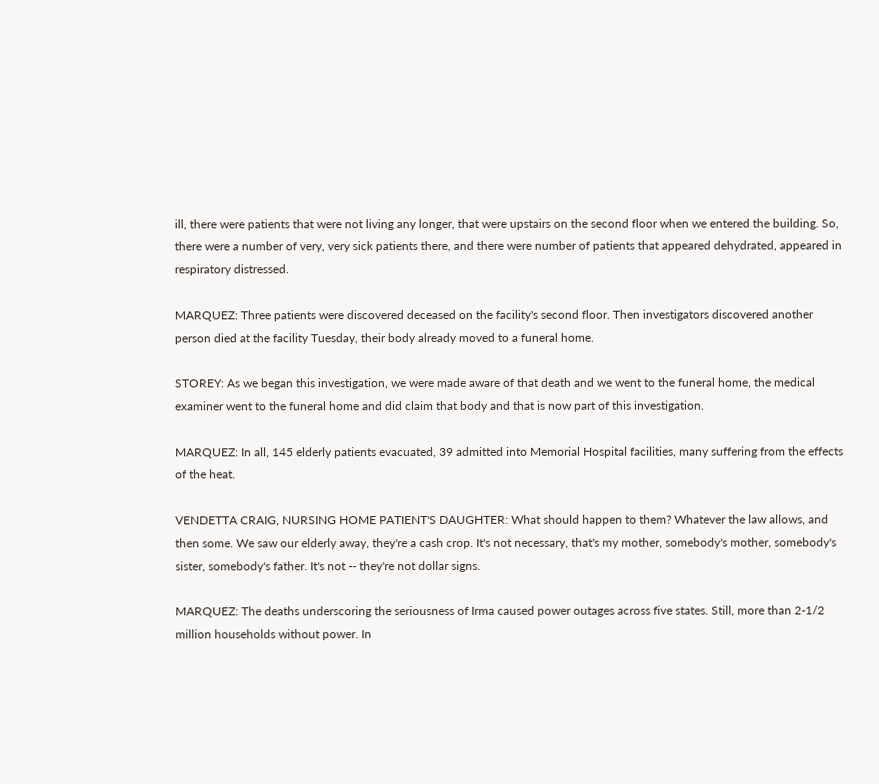ill, there were patients that were not living any longer, that were upstairs on the second floor when we entered the building. So, there were a number of very, very sick patients there, and there were number of patients that appeared dehydrated, appeared in respiratory distressed.

MARQUEZ: Three patients were discovered deceased on the facility's second floor. Then investigators discovered another person died at the facility Tuesday, their body already moved to a funeral home.

STOREY: As we began this investigation, we were made aware of that death and we went to the funeral home, the medical examiner went to the funeral home and did claim that body and that is now part of this investigation.

MARQUEZ: In all, 145 elderly patients evacuated, 39 admitted into Memorial Hospital facilities, many suffering from the effects of the heat.

VENDETTA CRAIG, NURSING HOME PATIENT'S DAUGHTER: What should happen to them? Whatever the law allows, and then some. We saw our elderly away, they're a cash crop. It's not necessary, that's my mother, somebody's mother, somebody's sister, somebody's father. It's not -- they're not dollar signs.

MARQUEZ: The deaths underscoring the seriousness of Irma caused power outages across five states. Still, more than 2-1/2 million households without power. In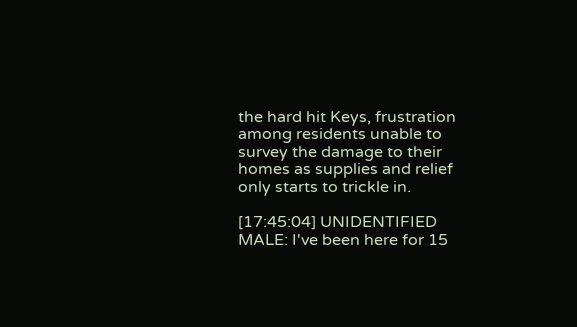the hard hit Keys, frustration among residents unable to survey the damage to their homes as supplies and relief only starts to trickle in.

[17:45:04] UNIDENTIFIED MALE: I've been here for 15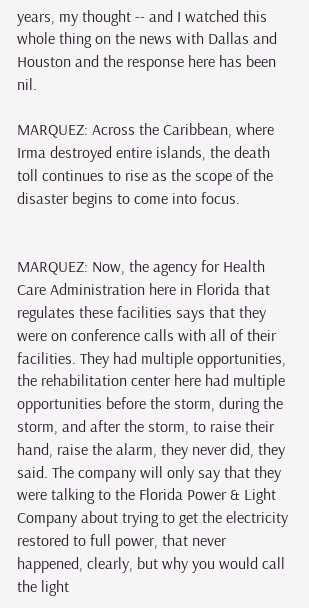years, my thought -- and I watched this whole thing on the news with Dallas and Houston and the response here has been nil.

MARQUEZ: Across the Caribbean, where Irma destroyed entire islands, the death toll continues to rise as the scope of the disaster begins to come into focus.


MARQUEZ: Now, the agency for Health Care Administration here in Florida that regulates these facilities says that they were on conference calls with all of their facilities. They had multiple opportunities, the rehabilitation center here had multiple opportunities before the storm, during the storm, and after the storm, to raise their hand, raise the alarm, they never did, they said. The company will only say that they were talking to the Florida Power & Light Company about trying to get the electricity restored to full power, that never happened, clearly, but why you would call the light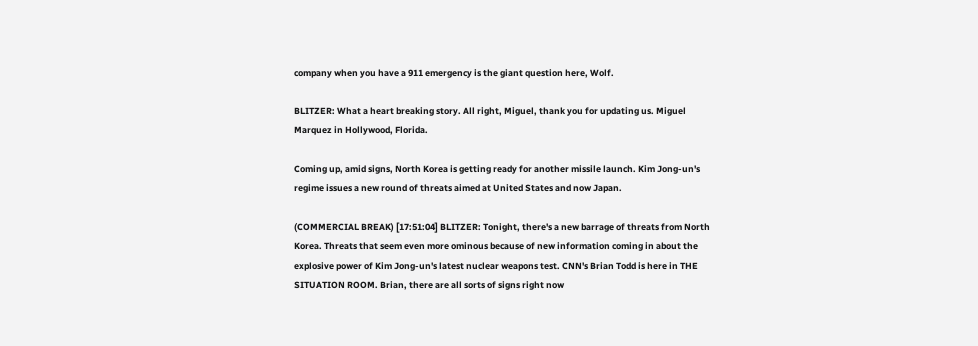company when you have a 911 emergency is the giant question here, Wolf.

BLITZER: What a heart breaking story. All right, Miguel, thank you for updating us. Miguel Marquez in Hollywood, Florida.

Coming up, amid signs, North Korea is getting ready for another missile launch. Kim Jong-un's regime issues a new round of threats aimed at United States and now Japan.

(COMMERCIAL BREAK) [17:51:04] BLITZER: Tonight, there's a new barrage of threats from North Korea. Threats that seem even more ominous because of new information coming in about the explosive power of Kim Jong-un's latest nuclear weapons test. CNN's Brian Todd is here in THE SITUATION ROOM. Brian, there are all sorts of signs right now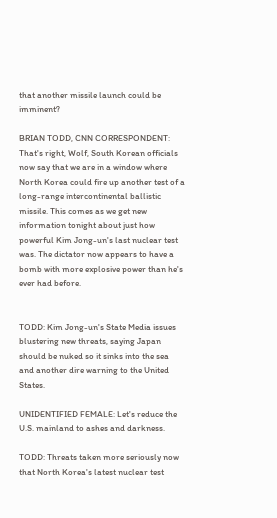that another missile launch could be imminent?

BRIAN TODD, CNN CORRESPONDENT: That's right, Wolf, South Korean officials now say that we are in a window where North Korea could fire up another test of a long-range intercontinental ballistic missile. This comes as we get new information tonight about just how powerful Kim Jong-un's last nuclear test was. The dictator now appears to have a bomb with more explosive power than he's ever had before.


TODD: Kim Jong-un's State Media issues blustering new threats, saying Japan should be nuked so it sinks into the sea and another dire warning to the United States.

UNIDENTIFIED FEMALE: Let's reduce the U.S. mainland to ashes and darkness.

TODD: Threats taken more seriously now that North Korea's latest nuclear test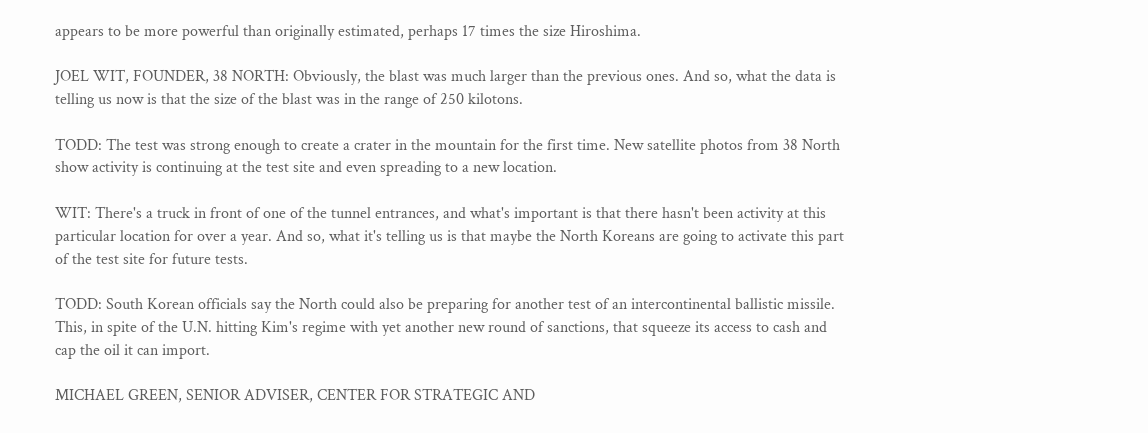appears to be more powerful than originally estimated, perhaps 17 times the size Hiroshima.

JOEL WIT, FOUNDER, 38 NORTH: Obviously, the blast was much larger than the previous ones. And so, what the data is telling us now is that the size of the blast was in the range of 250 kilotons.

TODD: The test was strong enough to create a crater in the mountain for the first time. New satellite photos from 38 North show activity is continuing at the test site and even spreading to a new location.

WIT: There's a truck in front of one of the tunnel entrances, and what's important is that there hasn't been activity at this particular location for over a year. And so, what it's telling us is that maybe the North Koreans are going to activate this part of the test site for future tests.

TODD: South Korean officials say the North could also be preparing for another test of an intercontinental ballistic missile. This, in spite of the U.N. hitting Kim's regime with yet another new round of sanctions, that squeeze its access to cash and cap the oil it can import.

MICHAEL GREEN, SENIOR ADVISER, CENTER FOR STRATEGIC AND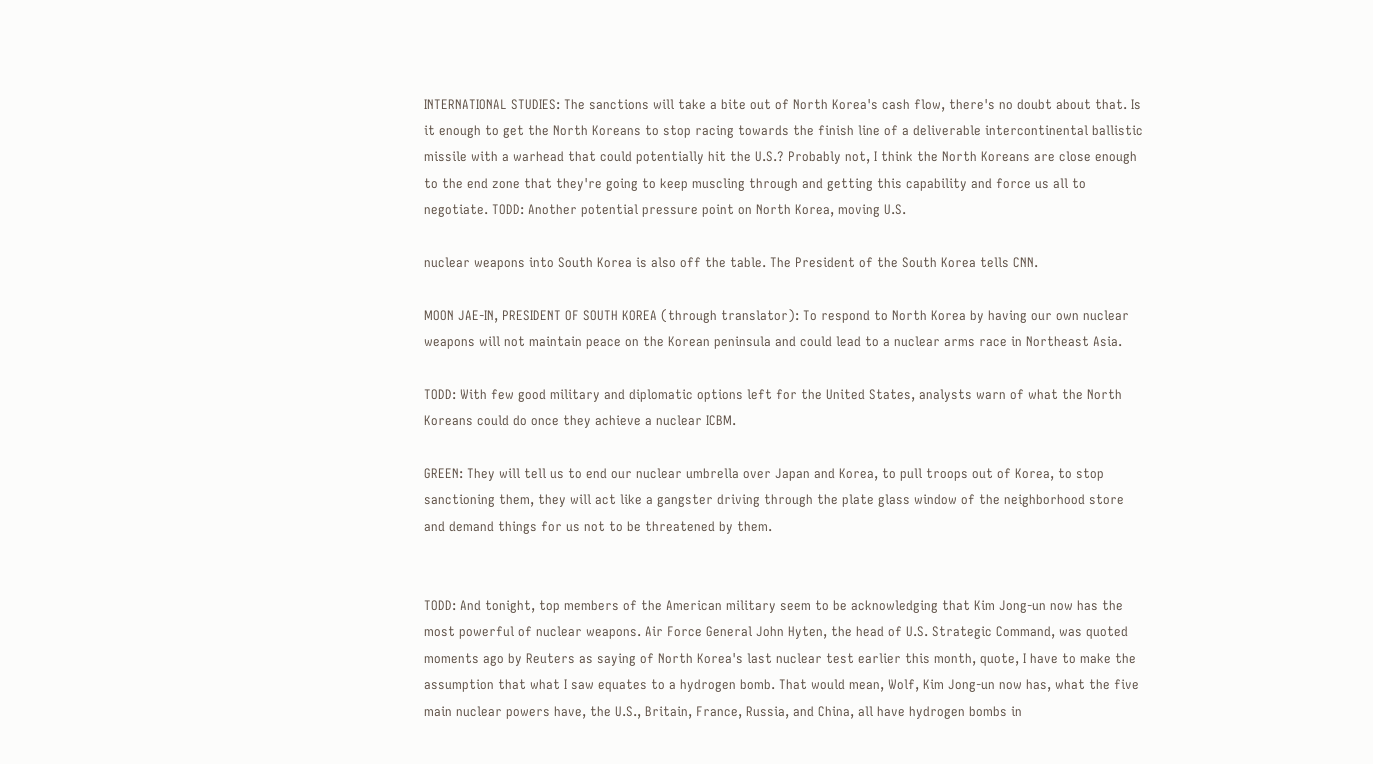INTERNATIONAL STUDIES: The sanctions will take a bite out of North Korea's cash flow, there's no doubt about that. Is it enough to get the North Koreans to stop racing towards the finish line of a deliverable intercontinental ballistic missile with a warhead that could potentially hit the U.S.? Probably not, I think the North Koreans are close enough to the end zone that they're going to keep muscling through and getting this capability and force us all to negotiate. TODD: Another potential pressure point on North Korea, moving U.S.

nuclear weapons into South Korea is also off the table. The President of the South Korea tells CNN.

MOON JAE-IN, PRESIDENT OF SOUTH KOREA (through translator): To respond to North Korea by having our own nuclear weapons will not maintain peace on the Korean peninsula and could lead to a nuclear arms race in Northeast Asia.

TODD: With few good military and diplomatic options left for the United States, analysts warn of what the North Koreans could do once they achieve a nuclear ICBM.

GREEN: They will tell us to end our nuclear umbrella over Japan and Korea, to pull troops out of Korea, to stop sanctioning them, they will act like a gangster driving through the plate glass window of the neighborhood store and demand things for us not to be threatened by them.


TODD: And tonight, top members of the American military seem to be acknowledging that Kim Jong-un now has the most powerful of nuclear weapons. Air Force General John Hyten, the head of U.S. Strategic Command, was quoted moments ago by Reuters as saying of North Korea's last nuclear test earlier this month, quote, I have to make the assumption that what I saw equates to a hydrogen bomb. That would mean, Wolf, Kim Jong-un now has, what the five main nuclear powers have, the U.S., Britain, France, Russia, and China, all have hydrogen bombs in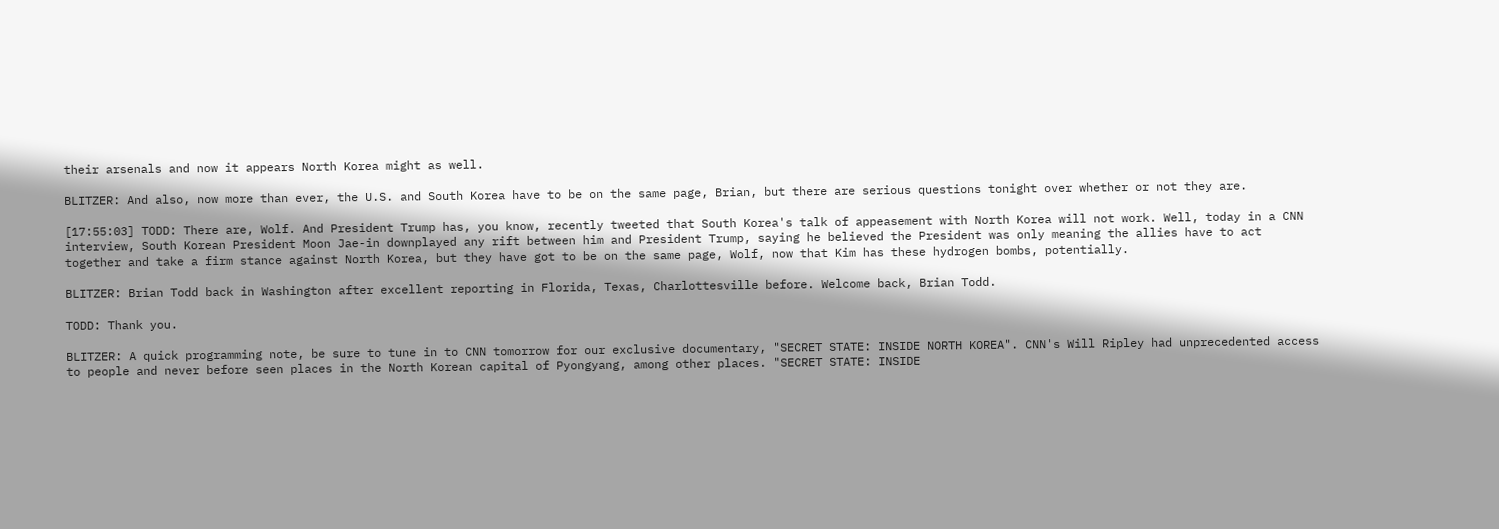their arsenals and now it appears North Korea might as well.

BLITZER: And also, now more than ever, the U.S. and South Korea have to be on the same page, Brian, but there are serious questions tonight over whether or not they are.

[17:55:03] TODD: There are, Wolf. And President Trump has, you know, recently tweeted that South Korea's talk of appeasement with North Korea will not work. Well, today in a CNN interview, South Korean President Moon Jae-in downplayed any rift between him and President Trump, saying he believed the President was only meaning the allies have to act together and take a firm stance against North Korea, but they have got to be on the same page, Wolf, now that Kim has these hydrogen bombs, potentially.

BLITZER: Brian Todd back in Washington after excellent reporting in Florida, Texas, Charlottesville before. Welcome back, Brian Todd.

TODD: Thank you.

BLITZER: A quick programming note, be sure to tune in to CNN tomorrow for our exclusive documentary, "SECRET STATE: INSIDE NORTH KOREA". CNN's Will Ripley had unprecedented access to people and never before seen places in the North Korean capital of Pyongyang, among other places. "SECRET STATE: INSIDE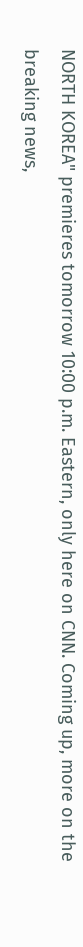NORTH KOREA" premieres tomorrow 10:00 p.m. Eastern, only here on CNN. Coming up, more on the breaking news,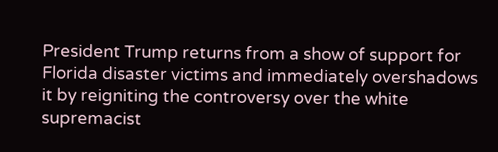President Trump returns from a show of support for Florida disaster victims and immediately overshadows it by reigniting the controversy over the white supremacist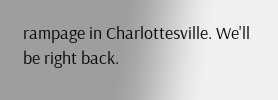rampage in Charlottesville. We'll be right back.